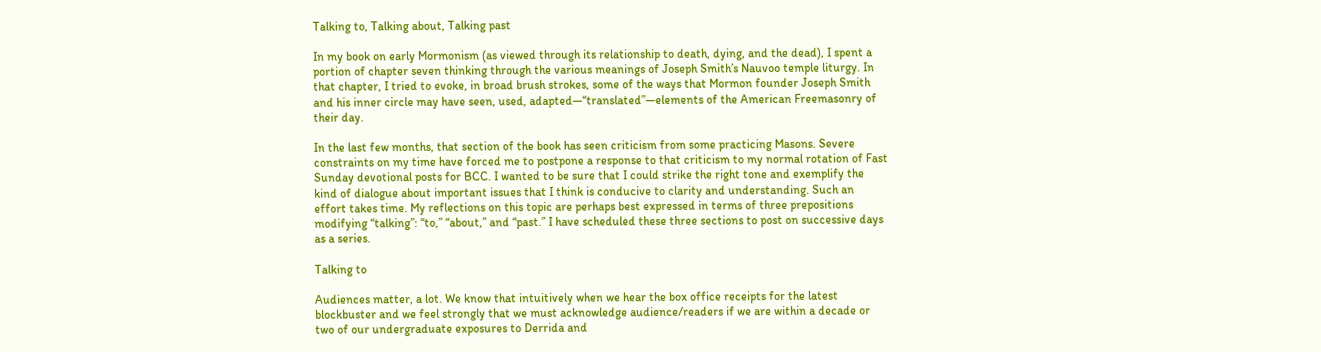Talking to, Talking about, Talking past

In my book on early Mormonism (as viewed through its relationship to death, dying, and the dead), I spent a portion of chapter seven thinking through the various meanings of Joseph Smith’s Nauvoo temple liturgy. In that chapter, I tried to evoke, in broad brush strokes, some of the ways that Mormon founder Joseph Smith and his inner circle may have seen, used, adapted—“translated”—elements of the American Freemasonry of their day.

In the last few months, that section of the book has seen criticism from some practicing Masons. Severe constraints on my time have forced me to postpone a response to that criticism to my normal rotation of Fast Sunday devotional posts for BCC. I wanted to be sure that I could strike the right tone and exemplify the kind of dialogue about important issues that I think is conducive to clarity and understanding. Such an effort takes time. My reflections on this topic are perhaps best expressed in terms of three prepositions modifying “talking”: “to,” “about,” and “past.” I have scheduled these three sections to post on successive days as a series.

Talking to

Audiences matter, a lot. We know that intuitively when we hear the box office receipts for the latest blockbuster and we feel strongly that we must acknowledge audience/readers if we are within a decade or two of our undergraduate exposures to Derrida and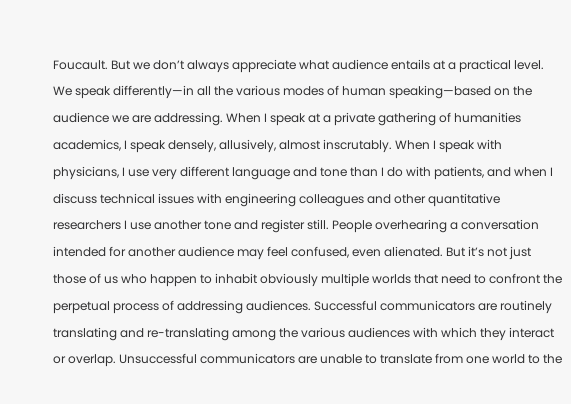Foucault. But we don’t always appreciate what audience entails at a practical level. We speak differently—in all the various modes of human speaking—based on the audience we are addressing. When I speak at a private gathering of humanities academics, I speak densely, allusively, almost inscrutably. When I speak with physicians, I use very different language and tone than I do with patients, and when I discuss technical issues with engineering colleagues and other quantitative researchers I use another tone and register still. People overhearing a conversation intended for another audience may feel confused, even alienated. But it’s not just those of us who happen to inhabit obviously multiple worlds that need to confront the perpetual process of addressing audiences. Successful communicators are routinely translating and re-translating among the various audiences with which they interact or overlap. Unsuccessful communicators are unable to translate from one world to the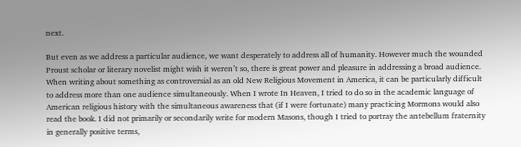next.

But even as we address a particular audience, we want desperately to address all of humanity. However much the wounded Proust scholar or literary novelist might wish it weren’t so, there is great power and pleasure in addressing a broad audience. When writing about something as controversial as an old New Religious Movement in America, it can be particularly difficult to address more than one audience simultaneously. When I wrote In Heaven, I tried to do so in the academic language of American religious history with the simultaneous awareness that (if I were fortunate) many practicing Mormons would also read the book. I did not primarily or secondarily write for modern Masons, though I tried to portray the antebellum fraternity in generally positive terms,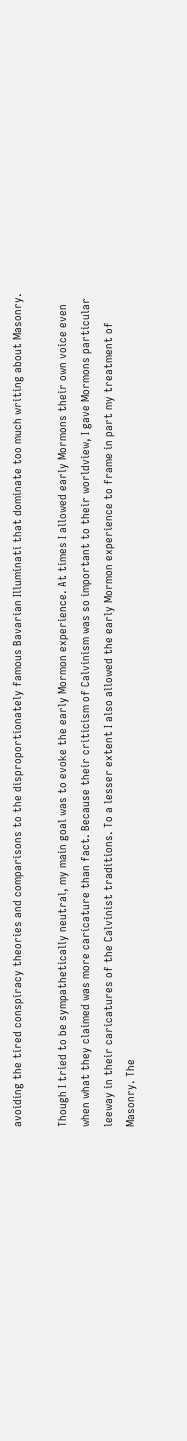avoiding the tired conspiracy theories and comparisons to the disproportionately famous Bavarian Illuminati that dominate too much writing about Masonry.

Though I tried to be sympathetically neutral, my main goal was to evoke the early Mormon experience. At times I allowed early Mormons their own voice even when what they claimed was more caricature than fact. Because their criticism of Calvinism was so important to their worldview, I gave Mormons particular leeway in their caricatures of the Calvinist traditions. To a lesser extent I also allowed the early Mormon experience to frame in part my treatment of Masonry. The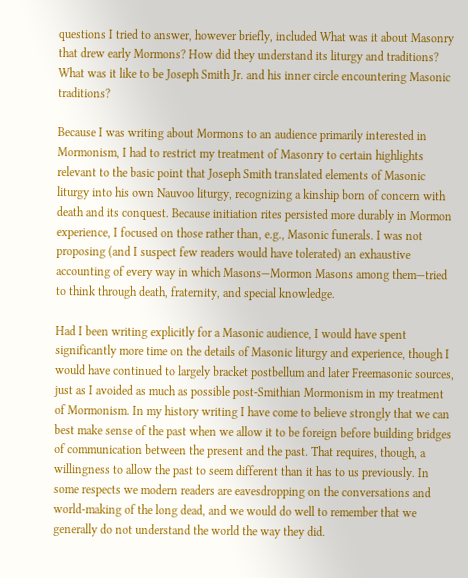questions I tried to answer, however briefly, included What was it about Masonry that drew early Mormons? How did they understand its liturgy and traditions? What was it like to be Joseph Smith Jr. and his inner circle encountering Masonic traditions?

Because I was writing about Mormons to an audience primarily interested in Mormonism, I had to restrict my treatment of Masonry to certain highlights relevant to the basic point that Joseph Smith translated elements of Masonic liturgy into his own Nauvoo liturgy, recognizing a kinship born of concern with death and its conquest. Because initiation rites persisted more durably in Mormon experience, I focused on those rather than, e.g., Masonic funerals. I was not proposing (and I suspect few readers would have tolerated) an exhaustive accounting of every way in which Masons—Mormon Masons among them—tried to think through death, fraternity, and special knowledge.

Had I been writing explicitly for a Masonic audience, I would have spent significantly more time on the details of Masonic liturgy and experience, though I would have continued to largely bracket postbellum and later Freemasonic sources, just as I avoided as much as possible post-Smithian Mormonism in my treatment of Mormonism. In my history writing I have come to believe strongly that we can best make sense of the past when we allow it to be foreign before building bridges of communication between the present and the past. That requires, though, a willingness to allow the past to seem different than it has to us previously. In some respects we modern readers are eavesdropping on the conversations and world-making of the long dead, and we would do well to remember that we generally do not understand the world the way they did.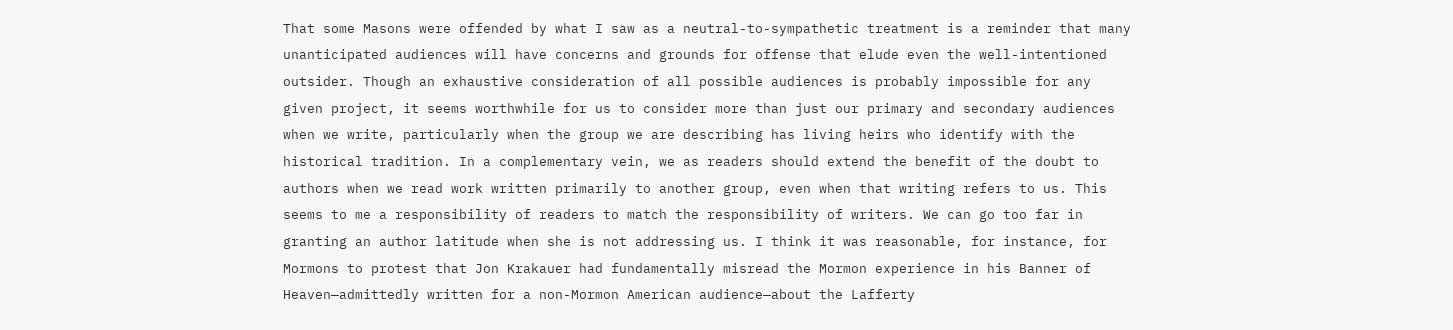That some Masons were offended by what I saw as a neutral-to-sympathetic treatment is a reminder that many unanticipated audiences will have concerns and grounds for offense that elude even the well-intentioned outsider. Though an exhaustive consideration of all possible audiences is probably impossible for any given project, it seems worthwhile for us to consider more than just our primary and secondary audiences when we write, particularly when the group we are describing has living heirs who identify with the historical tradition. In a complementary vein, we as readers should extend the benefit of the doubt to authors when we read work written primarily to another group, even when that writing refers to us. This seems to me a responsibility of readers to match the responsibility of writers. We can go too far in granting an author latitude when she is not addressing us. I think it was reasonable, for instance, for Mormons to protest that Jon Krakauer had fundamentally misread the Mormon experience in his Banner of Heaven—admittedly written for a non-Mormon American audience—about the Lafferty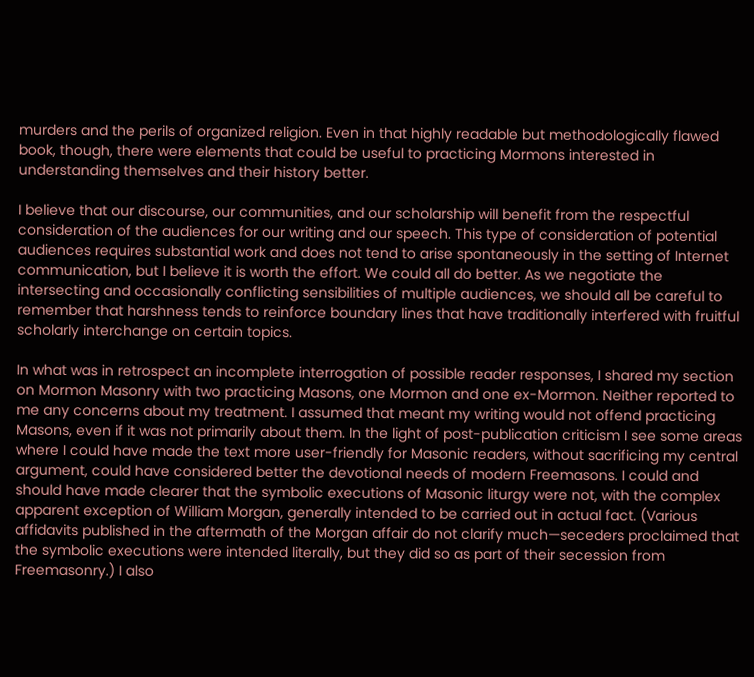murders and the perils of organized religion. Even in that highly readable but methodologically flawed book, though, there were elements that could be useful to practicing Mormons interested in understanding themselves and their history better.

I believe that our discourse, our communities, and our scholarship will benefit from the respectful consideration of the audiences for our writing and our speech. This type of consideration of potential audiences requires substantial work and does not tend to arise spontaneously in the setting of Internet communication, but I believe it is worth the effort. We could all do better. As we negotiate the intersecting and occasionally conflicting sensibilities of multiple audiences, we should all be careful to remember that harshness tends to reinforce boundary lines that have traditionally interfered with fruitful scholarly interchange on certain topics.

In what was in retrospect an incomplete interrogation of possible reader responses, I shared my section on Mormon Masonry with two practicing Masons, one Mormon and one ex-Mormon. Neither reported to me any concerns about my treatment. I assumed that meant my writing would not offend practicing Masons, even if it was not primarily about them. In the light of post-publication criticism I see some areas where I could have made the text more user-friendly for Masonic readers, without sacrificing my central argument, could have considered better the devotional needs of modern Freemasons. I could and should have made clearer that the symbolic executions of Masonic liturgy were not, with the complex apparent exception of William Morgan, generally intended to be carried out in actual fact. (Various affidavits published in the aftermath of the Morgan affair do not clarify much—seceders proclaimed that the symbolic executions were intended literally, but they did so as part of their secession from Freemasonry.) I also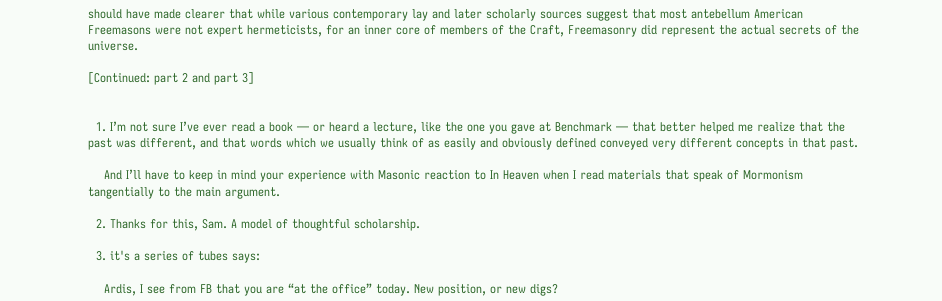should have made clearer that while various contemporary lay and later scholarly sources suggest that most antebellum American Freemasons were not expert hermeticists, for an inner core of members of the Craft, Freemasonry did represent the actual secrets of the universe.

[Continued: part 2 and part 3]


  1. I’m not sure I’ve ever read a book — or heard a lecture, like the one you gave at Benchmark — that better helped me realize that the past was different, and that words which we usually think of as easily and obviously defined conveyed very different concepts in that past.

    And I’ll have to keep in mind your experience with Masonic reaction to In Heaven when I read materials that speak of Mormonism tangentially to the main argument.

  2. Thanks for this, Sam. A model of thoughtful scholarship.

  3. it's a series of tubes says:

    Ardis, I see from FB that you are “at the office” today. New position, or new digs?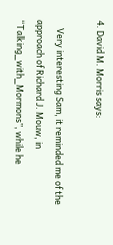4. David M. Morris says:

    Very interesting Sam, it reminded me of the approach of Richard J. Mouw, in “Talking_with_Mormons”, while he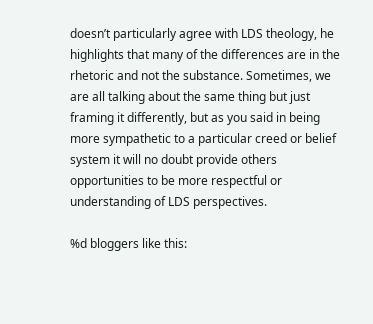doesn’t particularly agree with LDS theology, he highlights that many of the differences are in the rhetoric and not the substance. Sometimes, we are all talking about the same thing but just framing it differently, but as you said in being more sympathetic to a particular creed or belief system it will no doubt provide others opportunities to be more respectful or understanding of LDS perspectives.

%d bloggers like this: